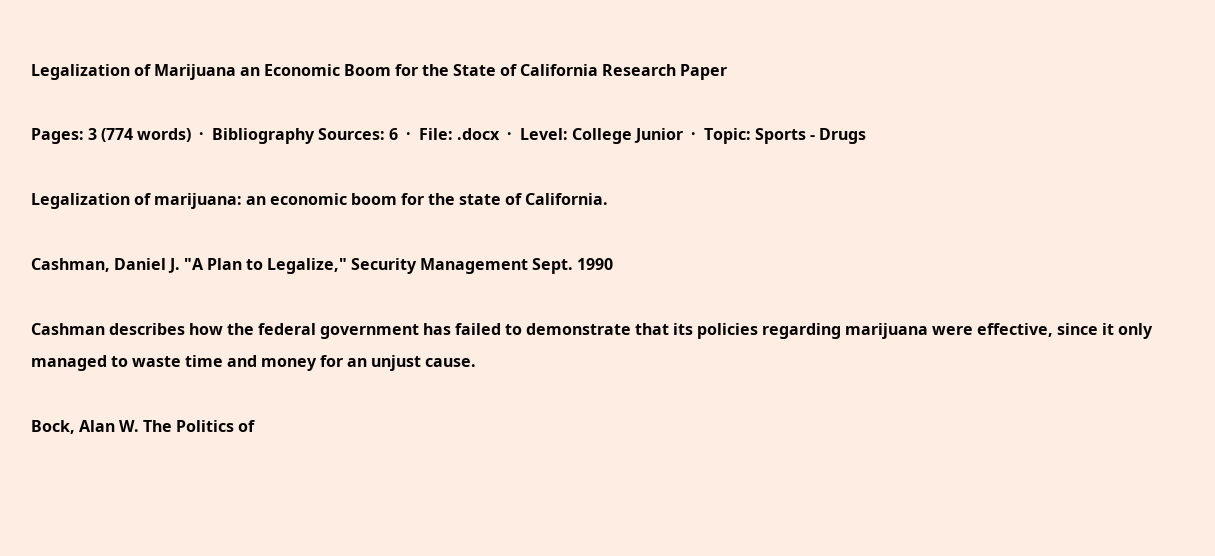Legalization of Marijuana an Economic Boom for the State of California Research Paper

Pages: 3 (774 words)  ·  Bibliography Sources: 6  ·  File: .docx  ·  Level: College Junior  ·  Topic: Sports - Drugs

Legalization of marijuana: an economic boom for the state of California.

Cashman, Daniel J. "A Plan to Legalize," Security Management Sept. 1990

Cashman describes how the federal government has failed to demonstrate that its policies regarding marijuana were effective, since it only managed to waste time and money for an unjust cause.

Bock, Alan W. The Politics of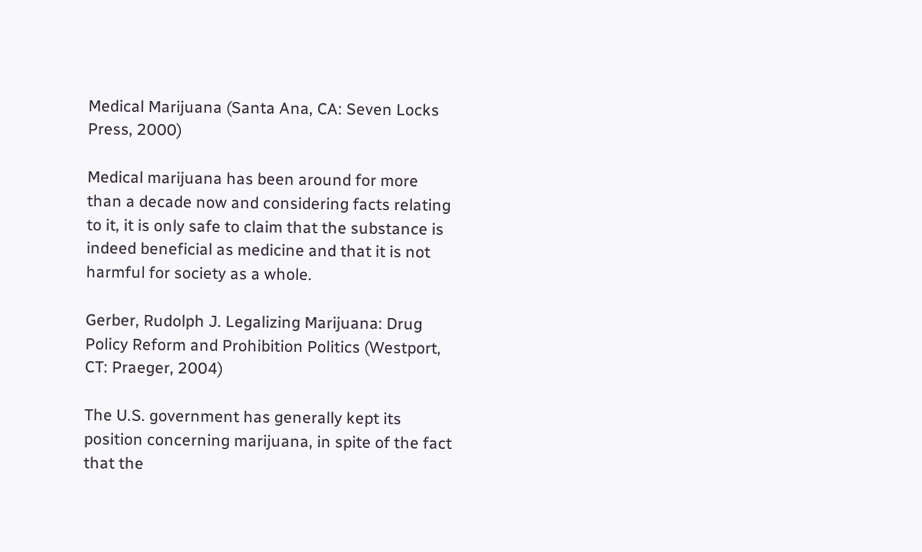Medical Marijuana (Santa Ana, CA: Seven Locks Press, 2000)

Medical marijuana has been around for more than a decade now and considering facts relating to it, it is only safe to claim that the substance is indeed beneficial as medicine and that it is not harmful for society as a whole.

Gerber, Rudolph J. Legalizing Marijuana: Drug Policy Reform and Prohibition Politics (Westport, CT: Praeger, 2004)

The U.S. government has generally kept its position concerning marijuana, in spite of the fact that the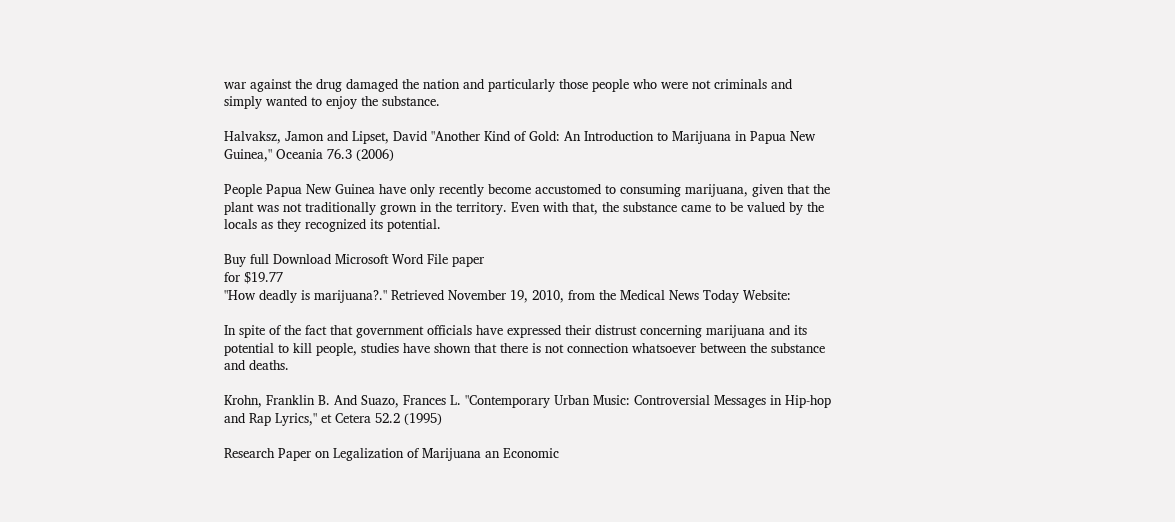war against the drug damaged the nation and particularly those people who were not criminals and simply wanted to enjoy the substance.

Halvaksz, Jamon and Lipset, David "Another Kind of Gold: An Introduction to Marijuana in Papua New Guinea," Oceania 76.3 (2006)

People Papua New Guinea have only recently become accustomed to consuming marijuana, given that the plant was not traditionally grown in the territory. Even with that, the substance came to be valued by the locals as they recognized its potential.

Buy full Download Microsoft Word File paper
for $19.77
"How deadly is marijuana?." Retrieved November 19, 2010, from the Medical News Today Website:

In spite of the fact that government officials have expressed their distrust concerning marijuana and its potential to kill people, studies have shown that there is not connection whatsoever between the substance and deaths.

Krohn, Franklin B. And Suazo, Frances L. "Contemporary Urban Music: Controversial Messages in Hip-hop and Rap Lyrics," et Cetera 52.2 (1995)

Research Paper on Legalization of Marijuana an Economic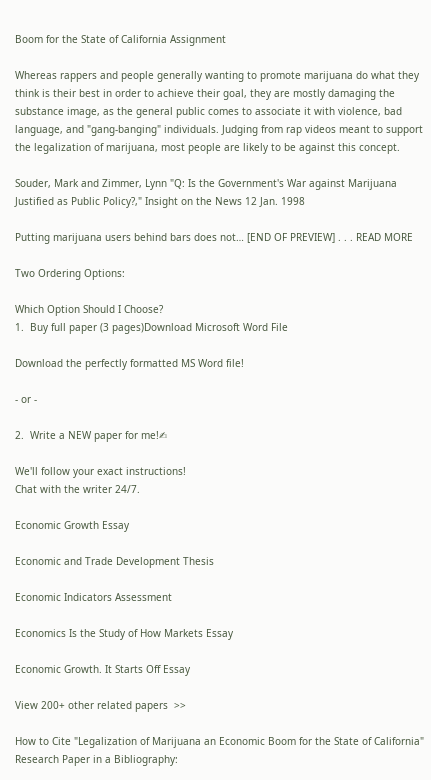Boom for the State of California Assignment

Whereas rappers and people generally wanting to promote marijuana do what they think is their best in order to achieve their goal, they are mostly damaging the substance image, as the general public comes to associate it with violence, bad language, and "gang-banging" individuals. Judging from rap videos meant to support the legalization of marijuana, most people are likely to be against this concept.

Souder, Mark and Zimmer, Lynn "Q: Is the Government's War against Marijuana Justified as Public Policy?," Insight on the News 12 Jan. 1998

Putting marijuana users behind bars does not… [END OF PREVIEW] . . . READ MORE

Two Ordering Options:

Which Option Should I Choose?
1.  Buy full paper (3 pages)Download Microsoft Word File

Download the perfectly formatted MS Word file!

- or -

2.  Write a NEW paper for me!✍

We'll follow your exact instructions!
Chat with the writer 24/7.

Economic Growth Essay

Economic and Trade Development Thesis

Economic Indicators Assessment

Economics Is the Study of How Markets Essay

Economic Growth. It Starts Off Essay

View 200+ other related papers  >>

How to Cite "Legalization of Marijuana an Economic Boom for the State of California" Research Paper in a Bibliography: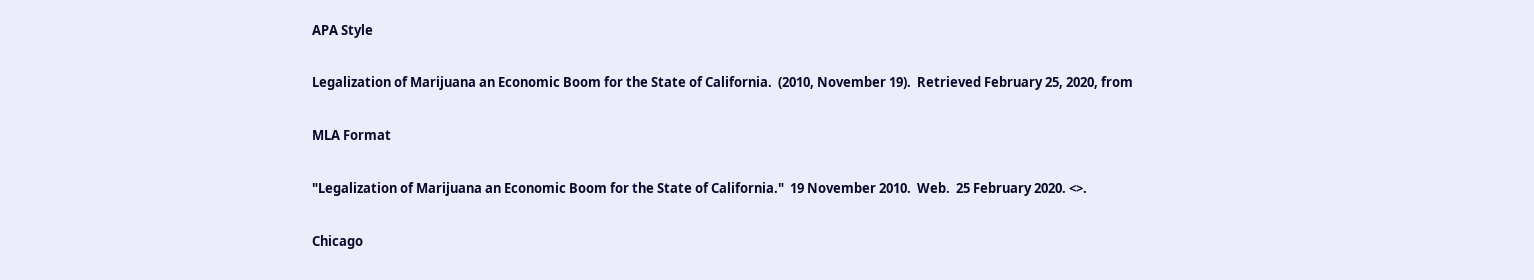APA Style

Legalization of Marijuana an Economic Boom for the State of California.  (2010, November 19).  Retrieved February 25, 2020, from

MLA Format

"Legalization of Marijuana an Economic Boom for the State of California."  19 November 2010.  Web.  25 February 2020. <>.

Chicago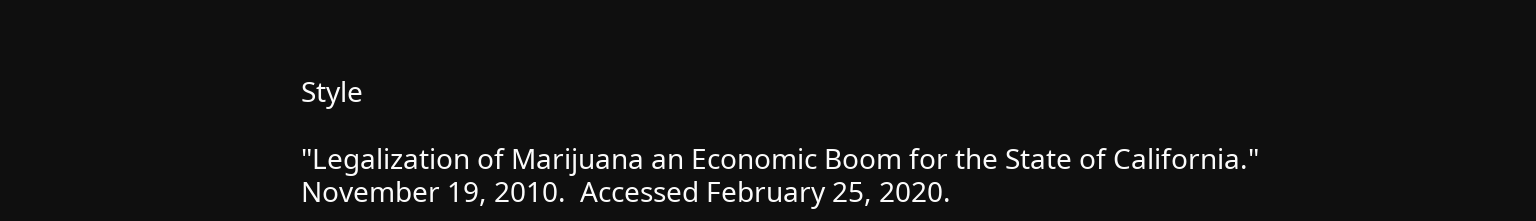Style

"Legalization of Marijuana an Economic Boom for the State of California."  November 19, 2010.  Accessed February 25, 2020.